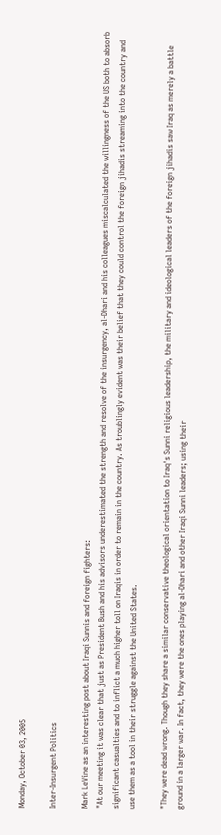Monday, October 03, 2005

Inter-Insurgent Politics

Mark LeVine as an interesting post about Iraqi Sunnis and foreign fighters:
"At our meeting it was clear that just as President Bush and his advisors underestimated the strength and resolve of the insurgency, al-Dhari and his colleagues miscalculated the willingness of the US both to absorb significant casualties and to inflict a much higher toll on Iraqis in order to remain in the country. As troublingly evident was their belief that they could control the foreign jihadis streaming into the country and use them as a tool in their struggle against the United States.

"They were dead wrong. Though they share a similar conservative theological orientation to Iraq's Sunni religious leadership, the military and ideological leaders of the foreign jihadis saw Iraq as merely a battle ground in a larger war. In fact, they were the ones playing al-Dhari and other Iraqi Sunni leaders; using their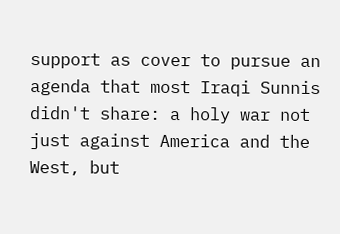support as cover to pursue an agenda that most Iraqi Sunnis didn't share: a holy war not just against America and the West, but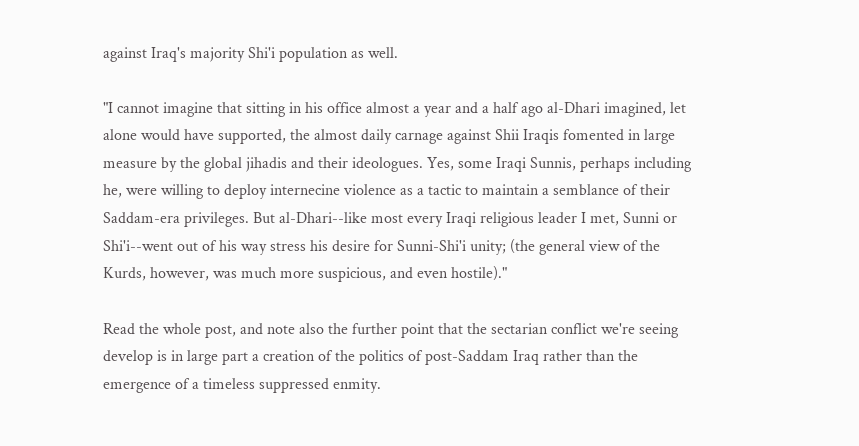against Iraq's majority Shi'i population as well.

"I cannot imagine that sitting in his office almost a year and a half ago al-Dhari imagined, let alone would have supported, the almost daily carnage against Shii Iraqis fomented in large measure by the global jihadis and their ideologues. Yes, some Iraqi Sunnis, perhaps including he, were willing to deploy internecine violence as a tactic to maintain a semblance of their Saddam-era privileges. But al-Dhari--like most every Iraqi religious leader I met, Sunni or Shi'i--went out of his way stress his desire for Sunni-Shi'i unity; (the general view of the Kurds, however, was much more suspicious, and even hostile)."

Read the whole post, and note also the further point that the sectarian conflict we're seeing develop is in large part a creation of the politics of post-Saddam Iraq rather than the emergence of a timeless suppressed enmity.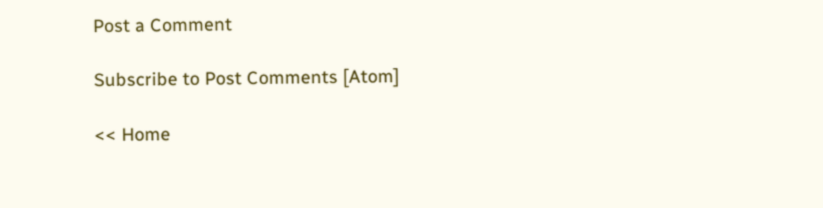Post a Comment

Subscribe to Post Comments [Atom]

<< Home